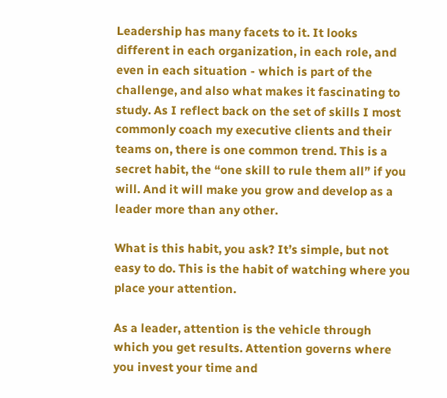Leadership has many facets to it. It looks different in each organization, in each role, and even in each situation - which is part of the challenge, and also what makes it fascinating to study. As I reflect back on the set of skills I most commonly coach my executive clients and their teams on, there is one common trend. This is a secret habit, the “one skill to rule them all” if you will. And it will make you grow and develop as a leader more than any other.

What is this habit, you ask? It’s simple, but not easy to do. This is the habit of watching where you place your attention.

As a leader, attention is the vehicle through which you get results. Attention governs where you invest your time and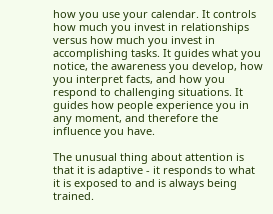how you use your calendar. It controls how much you invest in relationships versus how much you invest in accomplishing tasks. It guides what you notice, the awareness you develop, how you interpret facts, and how you respond to challenging situations. It guides how people experience you in any moment, and therefore the influence you have.

The unusual thing about attention is that it is adaptive - it responds to what it is exposed to and is always being trained.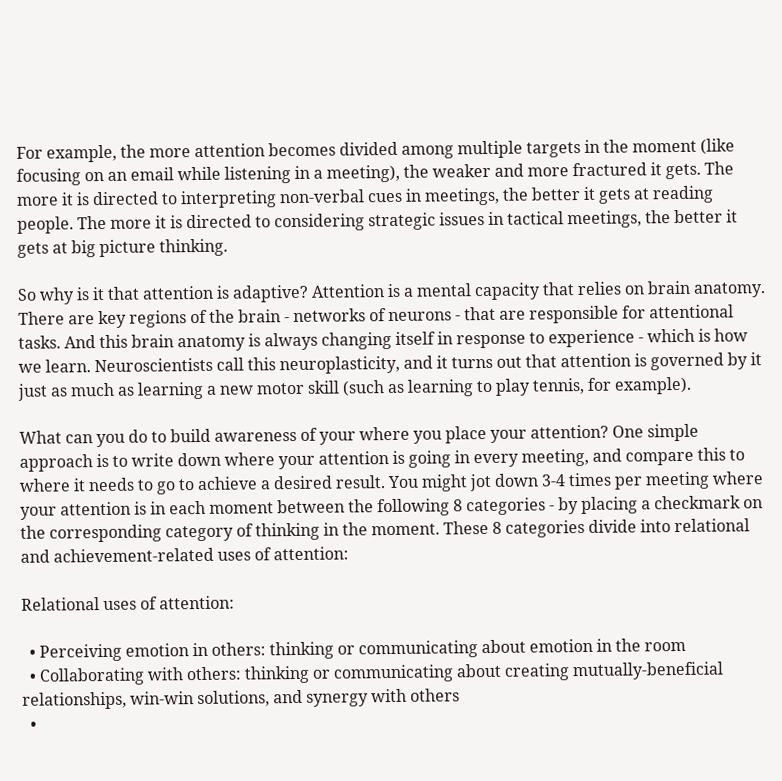For example, the more attention becomes divided among multiple targets in the moment (like focusing on an email while listening in a meeting), the weaker and more fractured it gets. The more it is directed to interpreting non-verbal cues in meetings, the better it gets at reading people. The more it is directed to considering strategic issues in tactical meetings, the better it gets at big picture thinking.

So why is it that attention is adaptive? Attention is a mental capacity that relies on brain anatomy. There are key regions of the brain - networks of neurons - that are responsible for attentional tasks. And this brain anatomy is always changing itself in response to experience - which is how we learn. Neuroscientists call this neuroplasticity, and it turns out that attention is governed by it just as much as learning a new motor skill (such as learning to play tennis, for example).

What can you do to build awareness of your where you place your attention? One simple approach is to write down where your attention is going in every meeting, and compare this to where it needs to go to achieve a desired result. You might jot down 3-4 times per meeting where your attention is in each moment between the following 8 categories - by placing a checkmark on the corresponding category of thinking in the moment. These 8 categories divide into relational and achievement-related uses of attention:

Relational uses of attention:

  • Perceiving emotion in others: thinking or communicating about emotion in the room
  • Collaborating with others: thinking or communicating about creating mutually-beneficial relationships, win-win solutions, and synergy with others
  •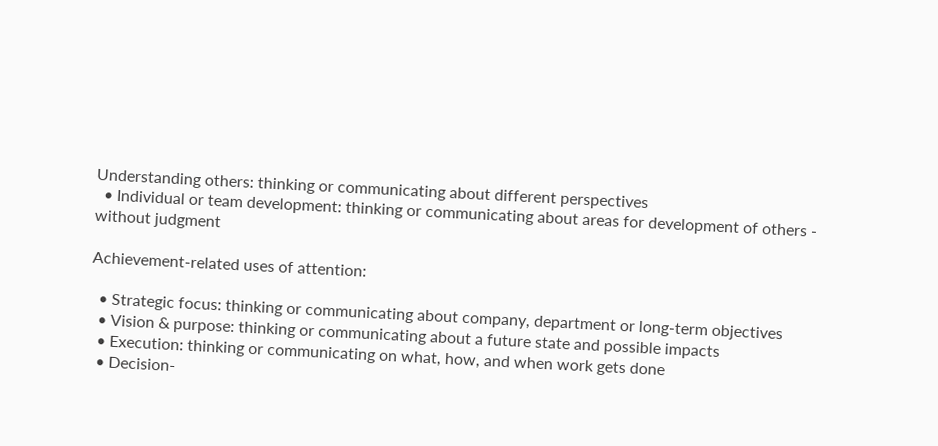Understanding others: thinking or communicating about different perspectives
  • Individual or team development: thinking or communicating about areas for development of others - without judgment

Achievement-related uses of attention:

  • Strategic focus: thinking or communicating about company, department or long-term objectives
  • Vision & purpose: thinking or communicating about a future state and possible impacts
  • Execution: thinking or communicating on what, how, and when work gets done
  • Decision-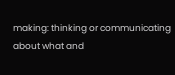making: thinking or communicating about what and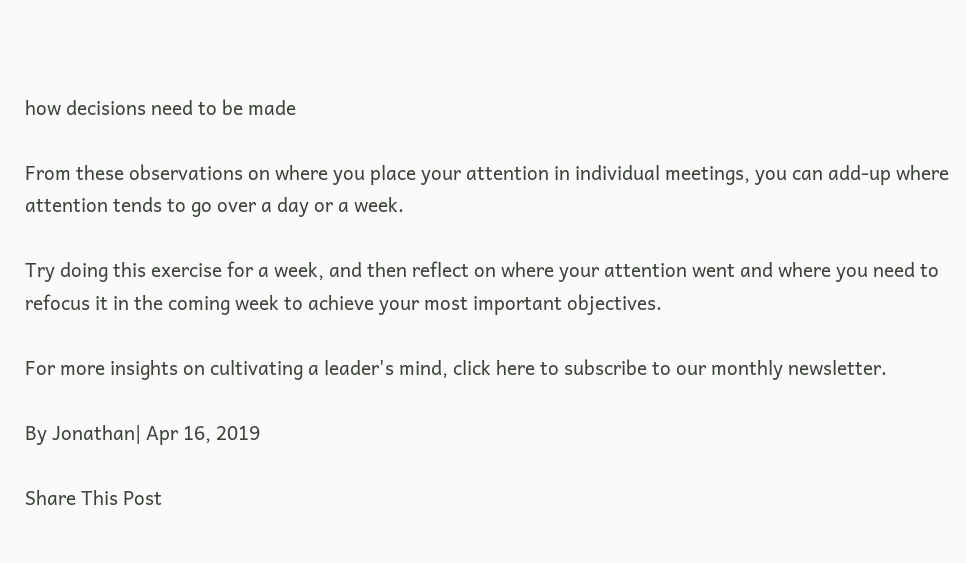how decisions need to be made

From these observations on where you place your attention in individual meetings, you can add-up where attention tends to go over a day or a week.

Try doing this exercise for a week, and then reflect on where your attention went and where you need to refocus it in the coming week to achieve your most important objectives.

For more insights on cultivating a leader's mind, click here to subscribe to our monthly newsletter.

By Jonathan| Apr 16, 2019

Share This Post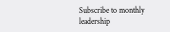Subscribe to monthly leadership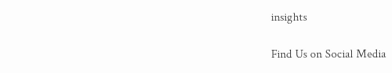insights

Find Us on Social Media